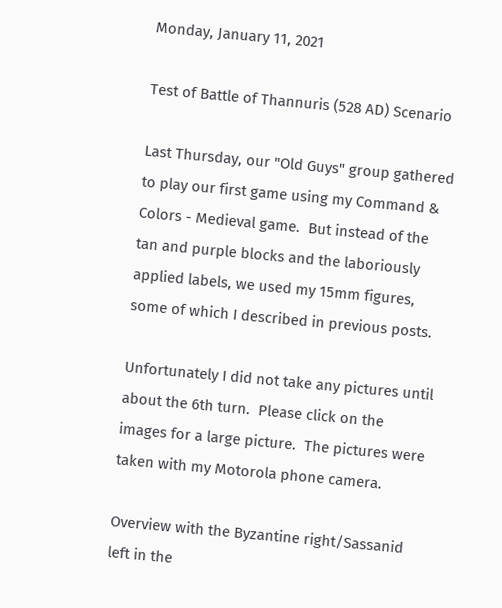Monday, January 11, 2021

Test of Battle of Thannuris (528 AD) Scenario

Last Thursday, our "Old Guys" group gathered to play our first game using my Command & Colors - Medieval game.  But instead of the tan and purple blocks and the laboriously applied labels, we used my 15mm figures, some of which I described in previous posts.

Unfortunately I did not take any pictures until about the 6th turn.  Please click on the images for a large picture.  The pictures were taken with my Motorola phone camera.

Overview with the Byzantine right/Sassanid left in the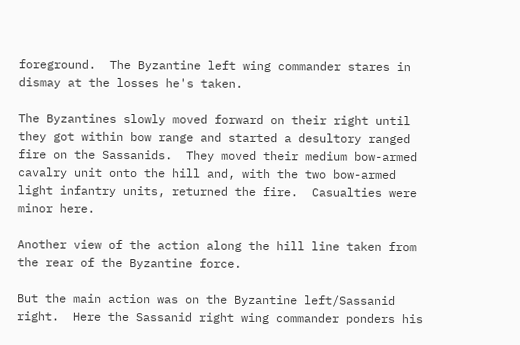foreground.  The Byzantine left wing commander stares in dismay at the losses he's taken.

The Byzantines slowly moved forward on their right until they got within bow range and started a desultory ranged fire on the Sassanids.  They moved their medium bow-armed cavalry unit onto the hill and, with the two bow-armed light infantry units, returned the fire.  Casualties were minor here.

Another view of the action along the hill line taken from the rear of the Byzantine force.

But the main action was on the Byzantine left/Sassanid right.  Here the Sassanid right wing commander ponders his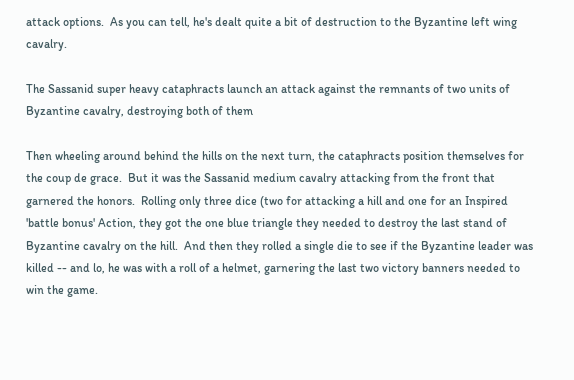attack options.  As you can tell, he's dealt quite a bit of destruction to the Byzantine left wing cavalry.

The Sassanid super heavy cataphracts launch an attack against the remnants of two units of Byzantine cavalry, destroying both of them

Then wheeling around behind the hills on the next turn, the cataphracts position themselves for the coup de grace.  But it was the Sassanid medium cavalry attacking from the front that garnered the honors.  Rolling only three dice (two for attacking a hill and one for an Inspired 'battle bonus' Action, they got the one blue triangle they needed to destroy the last stand of Byzantine cavalry on the hill.  And then they rolled a single die to see if the Byzantine leader was killed -- and lo, he was with a roll of a helmet, garnering the last two victory banners needed to win the game.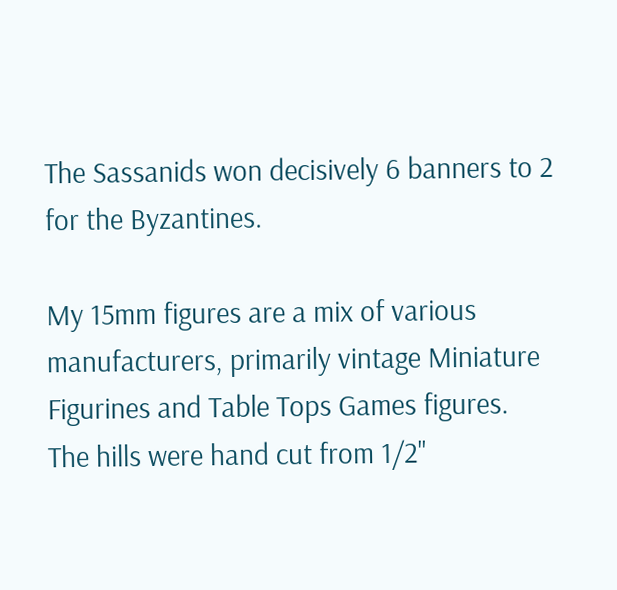The Sassanids won decisively 6 banners to 2 for the Byzantines.

My 15mm figures are a mix of various manufacturers, primarily vintage Miniature Figurines and Table Tops Games figures.  The hills were hand cut from 1/2"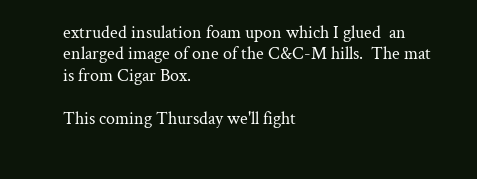extruded insulation foam upon which I glued  an enlarged image of one of the C&C-M hills.  The mat is from Cigar Box.

This coming Thursday we'll fight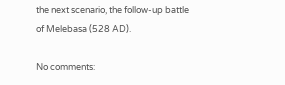the next scenario, the follow-up battle of Melebasa (528 AD).

No comments: